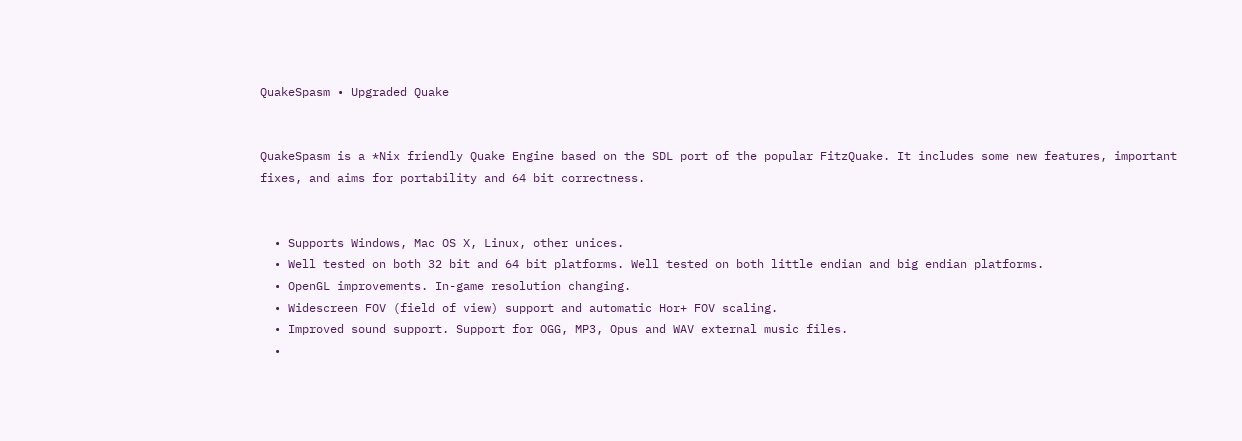QuakeSpasm • Upgraded Quake


QuakeSpasm is a *Nix friendly Quake Engine based on the SDL port of the popular FitzQuake. It includes some new features, important fixes, and aims for portability and 64 bit correctness.


  • Supports Windows, Mac OS X, Linux, other unices.
  • Well tested on both 32 bit and 64 bit platforms. Well tested on both little endian and big endian platforms.
  • OpenGL improvements. In-game resolution changing.
  • Widescreen FOV (field of view) support and automatic Hor+ FOV scaling.
  • Improved sound support. Support for OGG, MP3, Opus and WAV external music files.
  •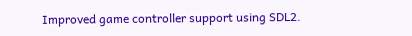Improved game controller support using SDL2.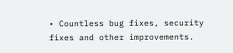• Countless bug fixes, security fixes and other improvements.